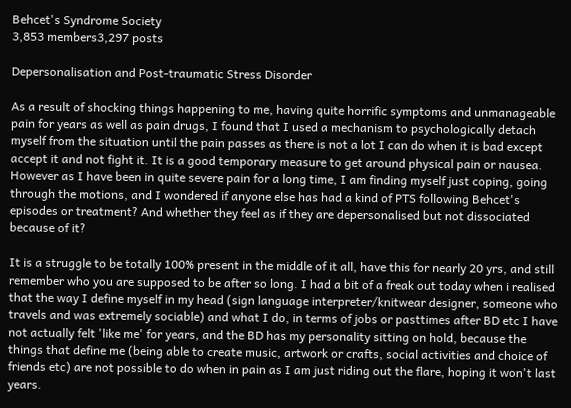Behcet's Syndrome Society
3,853 members3,297 posts

Depersonalisation and Post-traumatic Stress Disorder

As a result of shocking things happening to me, having quite horrific symptoms and unmanageable pain for years as well as pain drugs, I found that I used a mechanism to psychologically detach myself from the situation until the pain passes as there is not a lot I can do when it is bad except accept it and not fight it. It is a good temporary measure to get around physical pain or nausea. However as I have been in quite severe pain for a long time, I am finding myself just coping, going through the motions, and I wondered if anyone else has had a kind of PTS following Behcet's episodes or treatment? And whether they feel as if they are depersonalised but not dissociated because of it?

It is a struggle to be totally 100% present in the middle of it all, have this for nearly 20 yrs, and still remember who you are supposed to be after so long. I had a bit of a freak out today when i realised that the way I define myself in my head (sign language interpreter/knitwear designer, someone who travels and was extremely sociable) and what I do, in terms of jobs or pasttimes after BD etc I have not actually felt 'like me' for years, and the BD has my personality sitting on hold, because the things that define me (being able to create music, artwork or crafts, social activities and choice of friends etc) are not possible to do when in pain as I am just riding out the flare, hoping it won't last years.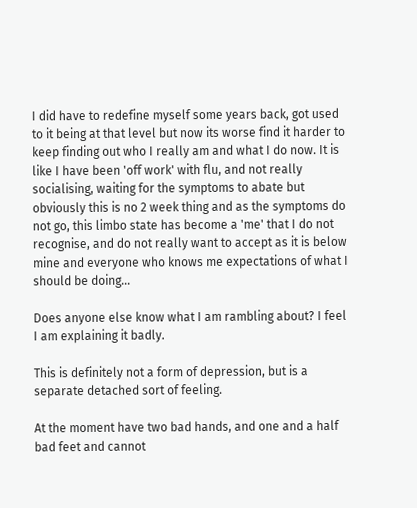I did have to redefine myself some years back, got used to it being at that level but now its worse find it harder to keep finding out who I really am and what I do now. It is like I have been 'off work' with flu, and not really socialising, waiting for the symptoms to abate but obviously this is no 2 week thing and as the symptoms do not go, this limbo state has become a 'me' that I do not recognise, and do not really want to accept as it is below mine and everyone who knows me expectations of what I should be doing...

Does anyone else know what I am rambling about? I feel I am explaining it badly.

This is definitely not a form of depression, but is a separate detached sort of feeling.

At the moment have two bad hands, and one and a half bad feet and cannot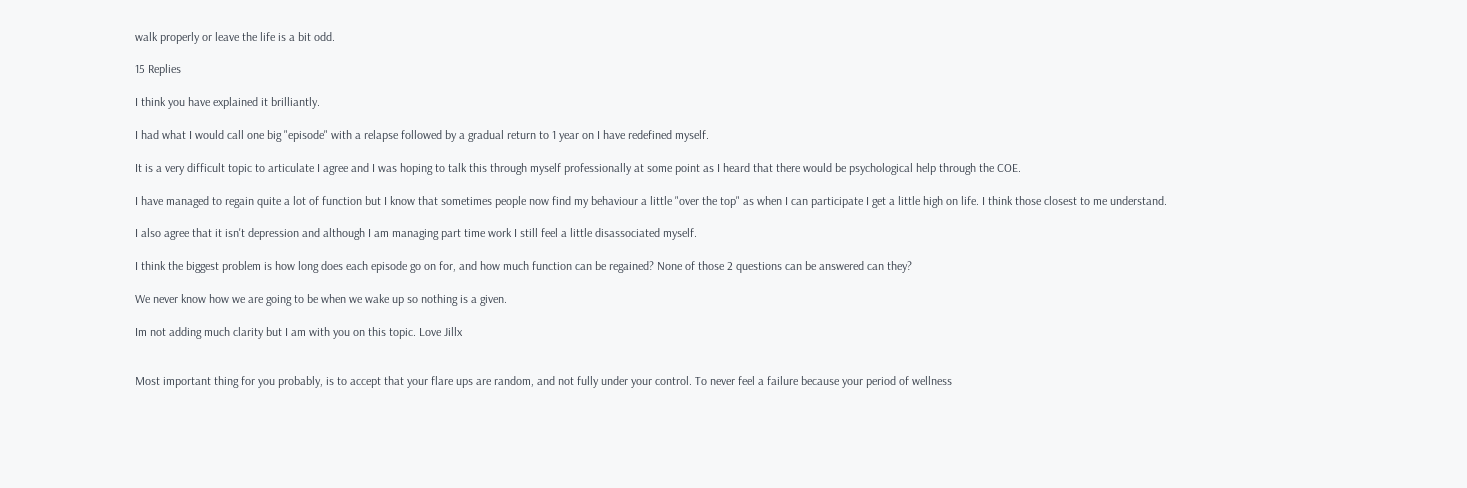walk properly or leave the life is a bit odd.

15 Replies

I think you have explained it brilliantly.

I had what I would call one big "episode" with a relapse followed by a gradual return to 1 year on I have redefined myself.

It is a very difficult topic to articulate I agree and I was hoping to talk this through myself professionally at some point as I heard that there would be psychological help through the COE.

I have managed to regain quite a lot of function but I know that sometimes people now find my behaviour a little "over the top" as when I can participate I get a little high on life. I think those closest to me understand.

I also agree that it isn't depression and although I am managing part time work I still feel a little disassociated myself.

I think the biggest problem is how long does each episode go on for, and how much function can be regained? None of those 2 questions can be answered can they?

We never know how we are going to be when we wake up so nothing is a given.

Im not adding much clarity but I am with you on this topic. Love Jillx


Most important thing for you probably, is to accept that your flare ups are random, and not fully under your control. To never feel a failure because your period of wellness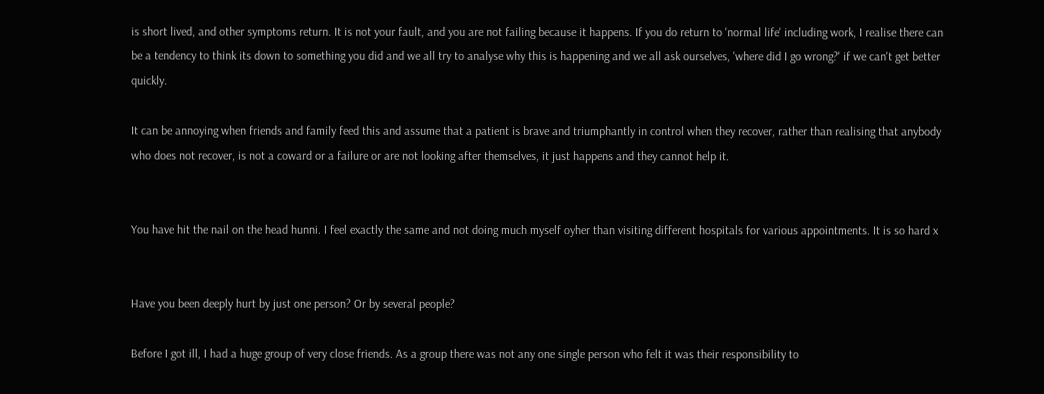is short lived, and other symptoms return. It is not your fault, and you are not failing because it happens. If you do return to 'normal life' including work, I realise there can be a tendency to think its down to something you did and we all try to analyse why this is happening and we all ask ourselves, 'where did I go wrong?' if we can't get better quickly.

It can be annoying when friends and family feed this and assume that a patient is brave and triumphantly in control when they recover, rather than realising that anybody who does not recover, is not a coward or a failure or are not looking after themselves, it just happens and they cannot help it.


You have hit the nail on the head hunni. I feel exactly the same and not doing much myself oyher than visiting different hospitals for various appointments. It is so hard x


Have you been deeply hurt by just one person? Or by several people?

Before I got ill, I had a huge group of very close friends. As a group there was not any one single person who felt it was their responsibility to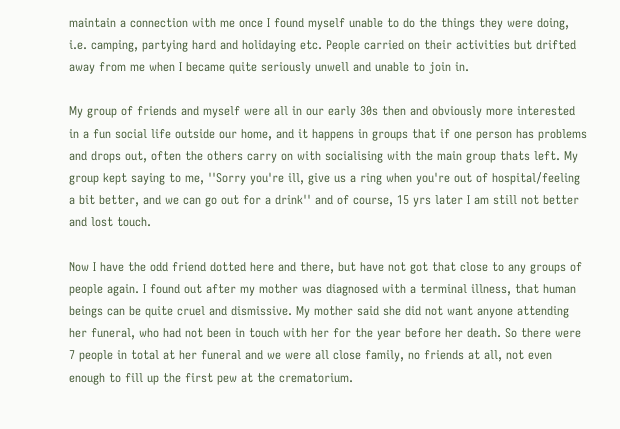maintain a connection with me once I found myself unable to do the things they were doing, i.e. camping, partying hard and holidaying etc. People carried on their activities but drifted away from me when I became quite seriously unwell and unable to join in.

My group of friends and myself were all in our early 30s then and obviously more interested in a fun social life outside our home, and it happens in groups that if one person has problems and drops out, often the others carry on with socialising with the main group thats left. My group kept saying to me, ''Sorry you're ill, give us a ring when you're out of hospital/feeling a bit better, and we can go out for a drink'' and of course, 15 yrs later I am still not better and lost touch.

Now I have the odd friend dotted here and there, but have not got that close to any groups of people again. I found out after my mother was diagnosed with a terminal illness, that human beings can be quite cruel and dismissive. My mother said she did not want anyone attending her funeral, who had not been in touch with her for the year before her death. So there were 7 people in total at her funeral and we were all close family, no friends at all, not even enough to fill up the first pew at the crematorium.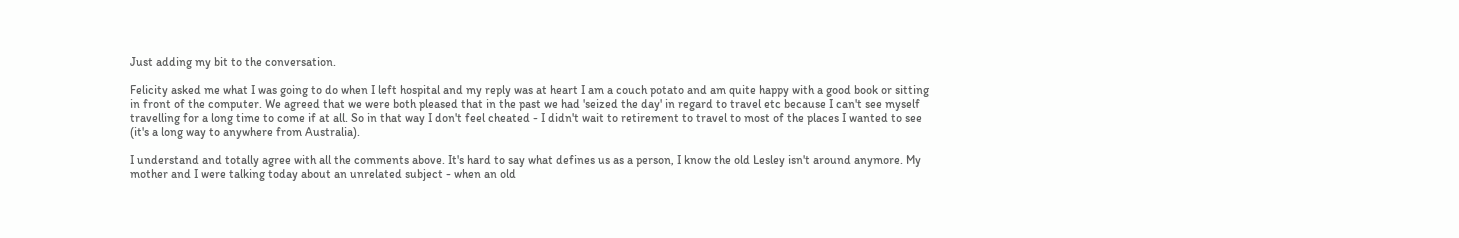Just adding my bit to the conversation.

Felicity asked me what I was going to do when I left hospital and my reply was at heart I am a couch potato and am quite happy with a good book or sitting in front of the computer. We agreed that we were both pleased that in the past we had 'seized the day' in regard to travel etc because I can't see myself travelling for a long time to come if at all. So in that way I don't feel cheated - I didn't wait to retirement to travel to most of the places I wanted to see (it's a long way to anywhere from Australia).

I understand and totally agree with all the comments above. It's hard to say what defines us as a person, I know the old Lesley isn't around anymore. My mother and I were talking today about an unrelated subject - when an old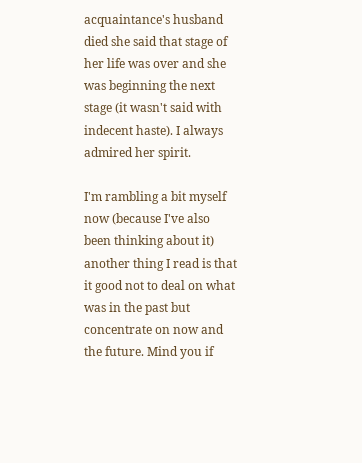acquaintance's husband died she said that stage of her life was over and she was beginning the next stage (it wasn't said with indecent haste). I always admired her spirit.

I'm rambling a bit myself now (because I've also been thinking about it) another thing I read is that it good not to deal on what was in the past but concentrate on now and the future. Mind you if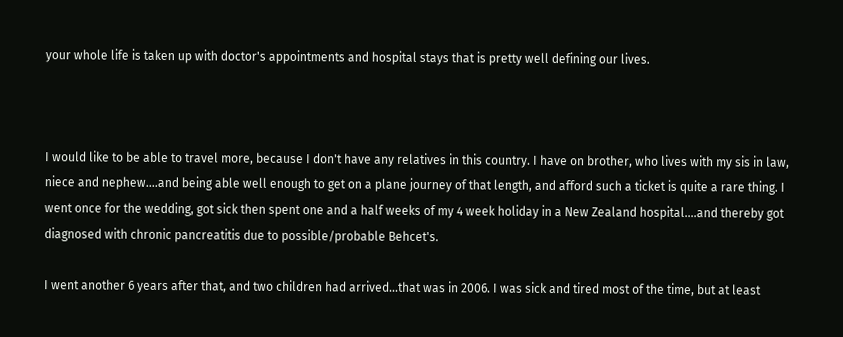your whole life is taken up with doctor's appointments and hospital stays that is pretty well defining our lives.



I would like to be able to travel more, because I don't have any relatives in this country. I have on brother, who lives with my sis in law, niece and nephew....and being able well enough to get on a plane journey of that length, and afford such a ticket is quite a rare thing. I went once for the wedding, got sick then spent one and a half weeks of my 4 week holiday in a New Zealand hospital....and thereby got diagnosed with chronic pancreatitis due to possible/probable Behcet's.

I went another 6 years after that, and two children had arrived...that was in 2006. I was sick and tired most of the time, but at least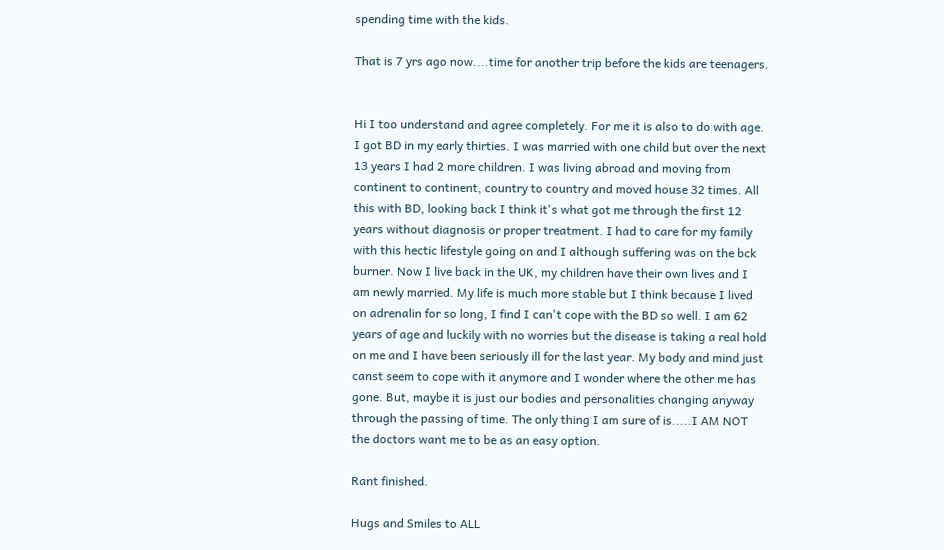spending time with the kids.

That is 7 yrs ago now....time for another trip before the kids are teenagers.


Hi I too understand and agree completely. For me it is also to do with age. I got BD in my early thirties. I was married with one child but over the next 13 years I had 2 more children. I was living abroad and moving from continent to continent, country to country and moved house 32 times. All this with BD, looking back I think it's what got me through the first 12 years without diagnosis or proper treatment. I had to care for my family with this hectic lifestyle going on and I although suffering was on the bck burner. Now I live back in the UK, my children have their own lives and I am newly married. My life is much more stable but I think because I lived on adrenalin for so long, I find I can't cope with the BD so well. I am 62 years of age and luckily with no worries but the disease is taking a real hold on me and I have been seriously ill for the last year. My body and mind just canst seem to cope with it anymore and I wonder where the other me has gone. But, maybe it is just our bodies and personalities changing anyway through the passing of time. The only thing I am sure of is.....I AM NOT the doctors want me to be as an easy option.

Rant finished.

Hugs and Smiles to ALL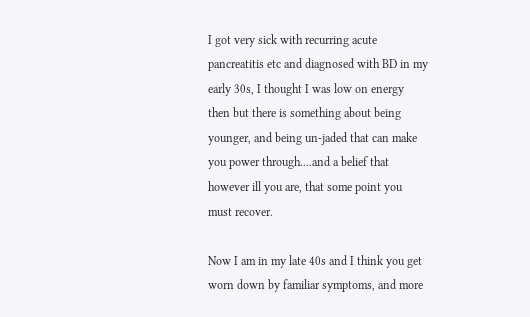I got very sick with recurring acute pancreatitis etc and diagnosed with BD in my early 30s, I thought I was low on energy then but there is something about being younger, and being un-jaded that can make you power through....and a belief that however ill you are, that some point you must recover.

Now I am in my late 40s and I think you get worn down by familiar symptoms, and more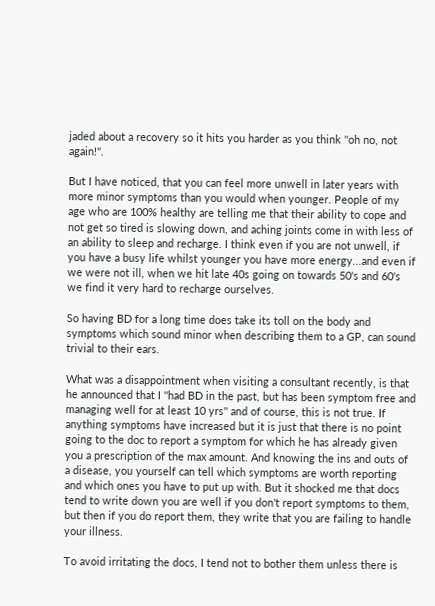jaded about a recovery so it hits you harder as you think ''oh no, not again!''.

But I have noticed, that you can feel more unwell in later years with more minor symptoms than you would when younger. People of my age who are 100% healthy are telling me that their ability to cope and not get so tired is slowing down, and aching joints come in with less of an ability to sleep and recharge. I think even if you are not unwell, if you have a busy life whilst younger you have more energy...and even if we were not ill, when we hit late 40s going on towards 50's and 60's we find it very hard to recharge ourselves.

So having BD for a long time does take its toll on the body and symptoms which sound minor when describing them to a GP, can sound trivial to their ears.

What was a disappointment when visiting a consultant recently, is that he announced that I ''had BD in the past, but has been symptom free and managing well for at least 10 yrs'' and of course, this is not true. If anything symptoms have increased but it is just that there is no point going to the doc to report a symptom for which he has already given you a prescription of the max amount. And knowing the ins and outs of a disease, you yourself can tell which symptoms are worth reporting and which ones you have to put up with. But it shocked me that docs tend to write down you are well if you don't report symptoms to them, but then if you do report them, they write that you are failing to handle your illness.

To avoid irritating the docs, I tend not to bother them unless there is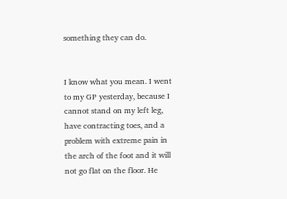something they can do.


I know what you mean. I went to my GP yesterday, because I cannot stand on my left leg, have contracting toes, and a problem with extreme pain in the arch of the foot and it will not go flat on the floor. He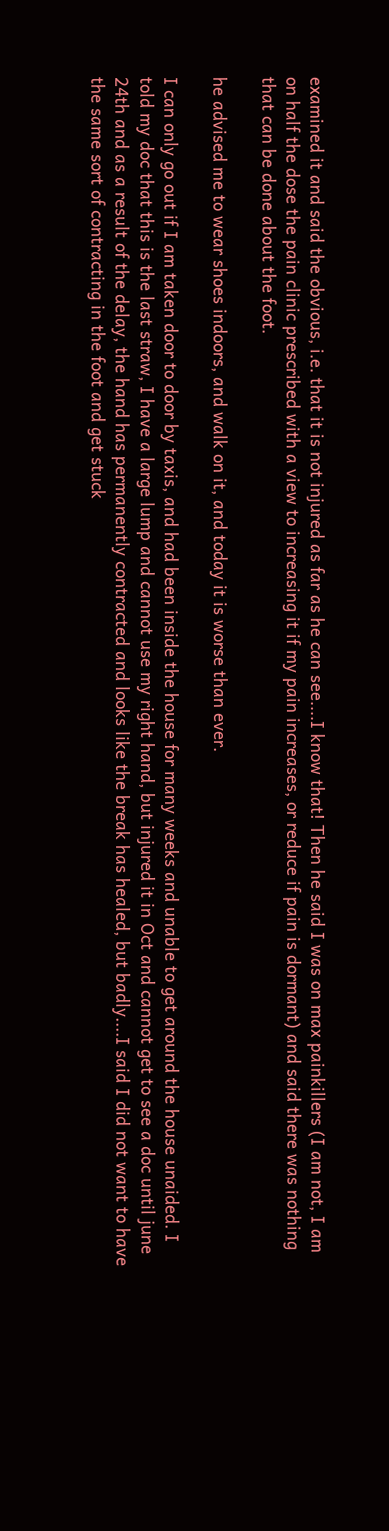examined it and said the obvious, i.e. that it is not injured as far as he can see....I know that! Then he said I was on max painkillers (I am not, I am on half the dose the pain clinic prescribed with a view to increasing it if my pain increases, or reduce if pain is dormant) and said there was nothing that can be done about the foot.

he advised me to wear shoes indoors, and walk on it, and today it is worse than ever.

I can only go out if I am taken door to door by taxis, and had been inside the house for many weeks and unable to get around the house unaided. I told my doc that this is the last straw, I have a large lump and cannot use my right hand, but injured it in Oct and cannot get to see a doc until june 24th and as a result of the delay, the hand has permanently contracted and looks like the break has healed, but badly....I said I did not want to have the same sort of contracting in the foot and get stuck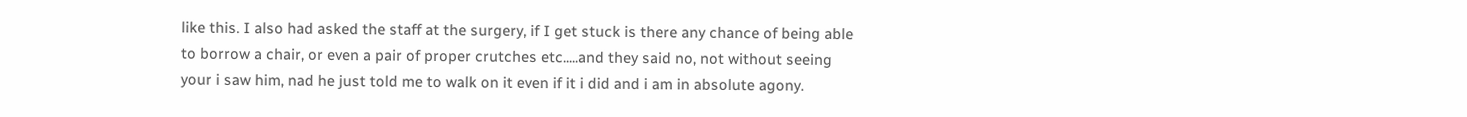like this. I also had asked the staff at the surgery, if I get stuck is there any chance of being able to borrow a chair, or even a pair of proper crutches etc.....and they said no, not without seeing your i saw him, nad he just told me to walk on it even if it i did and i am in absolute agony.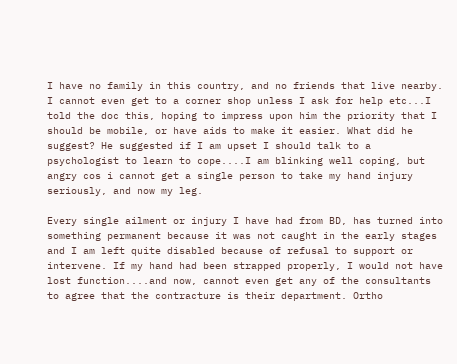I have no family in this country, and no friends that live nearby. I cannot even get to a corner shop unless I ask for help etc...I told the doc this, hoping to impress upon him the priority that I should be mobile, or have aids to make it easier. What did he suggest? He suggested if I am upset I should talk to a psychologist to learn to cope....I am blinking well coping, but angry cos i cannot get a single person to take my hand injury seriously, and now my leg.

Every single ailment or injury I have had from BD, has turned into something permanent because it was not caught in the early stages and I am left quite disabled because of refusal to support or intervene. If my hand had been strapped properly, I would not have lost function....and now, cannot even get any of the consultants to agree that the contracture is their department. Ortho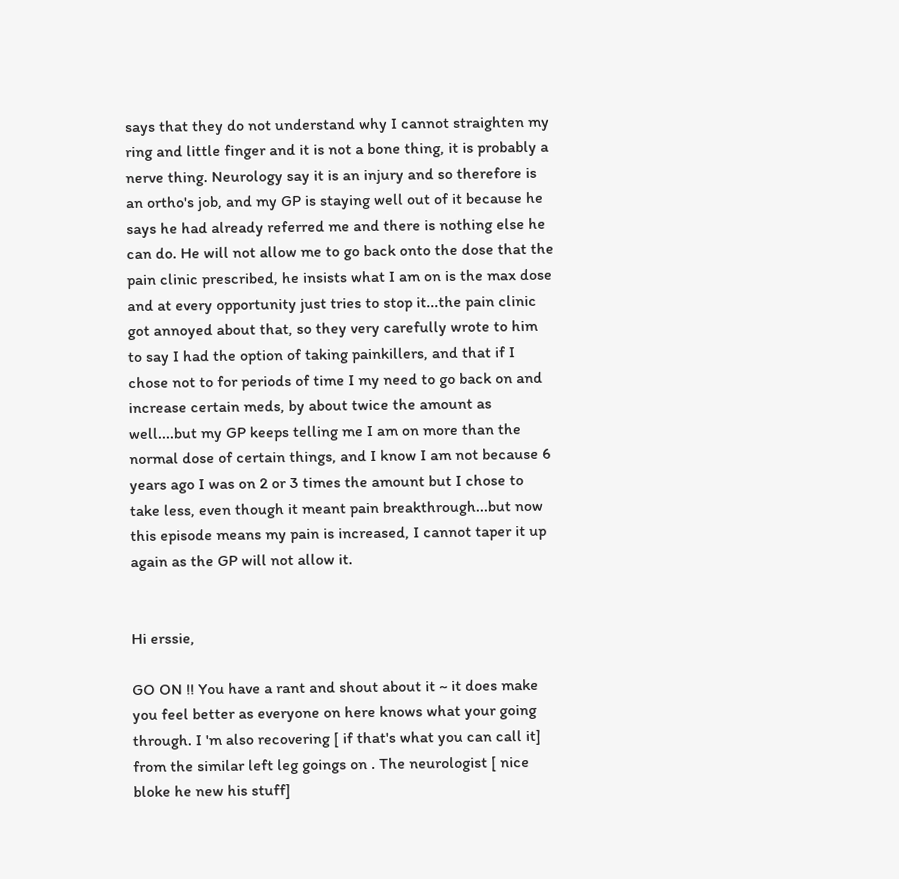says that they do not understand why I cannot straighten my ring and little finger and it is not a bone thing, it is probably a nerve thing. Neurology say it is an injury and so therefore is an ortho's job, and my GP is staying well out of it because he says he had already referred me and there is nothing else he can do. He will not allow me to go back onto the dose that the pain clinic prescribed, he insists what I am on is the max dose and at every opportunity just tries to stop it...the pain clinic got annoyed about that, so they very carefully wrote to him to say I had the option of taking painkillers, and that if I chose not to for periods of time I my need to go back on and increase certain meds, by about twice the amount as well....but my GP keeps telling me I am on more than the normal dose of certain things, and I know I am not because 6 years ago I was on 2 or 3 times the amount but I chose to take less, even though it meant pain breakthrough...but now this episode means my pain is increased, I cannot taper it up again as the GP will not allow it.


Hi erssie,

GO ON !! You have a rant and shout about it ~ it does make you feel better as everyone on here knows what your going through. I 'm also recovering [ if that's what you can call it] from the similar left leg goings on . The neurologist [ nice bloke he new his stuff]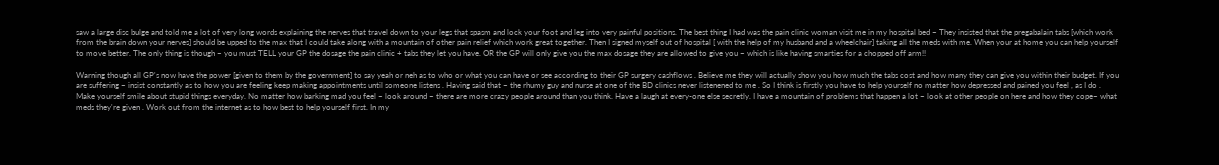saw a large disc bulge and told me a lot of very long words explaining the nerves that travel down to your legs that spasm and lock your foot and leg into very painful positions. The best thing I had was the pain clinic woman visit me in my hospital bed ~ They insisted that the pregabalain tabs [which work from the brain down your nerves] should be upped to the max that I could take along with a mountain of other pain relief which work great together. Then I signed myself out of hospital [ with the help of my husband and a wheelchair] taking all the meds with me. When your at home you can help yourself to move better. The only thing is though ~ you must TELL your GP the dosage the pain clinic + tabs they let you have. OR the GP will only give you the max dosage they are allowed to give you ~ which is like having smarties for a chopped off arm!!

Warning though all GP's now have the power [given to them by the government] to say yeah or neh as to who or what you can have or see according to their GP surgery cashflows . Believe me they will actually show you how much the tabs cost and how many they can give you within their budget. If you are suffering ~ insist constantly as to how you are feeling keep making appointments until someone listens . Having said that ~ the rhumy guy and nurse at one of the BD clinics never listenened to me . So I think is firstly you have to help yourself no matter how depressed and pained you feel , as I do . Make yourself smile about stupid things everyday. No matter how barking mad you feel ~ look around ~ there are more crazy people around than you think. Have a laugh at every-one else secretly. I have a mountain of problems that happen a lot ~ look at other people on here and how they cope~ what meds they're given . Work out from the internet as to how best to help yourself first. In my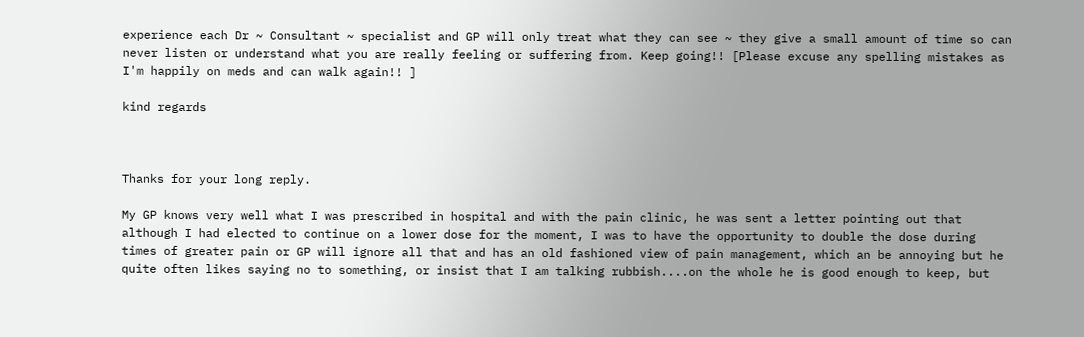experience each Dr ~ Consultant ~ specialist and GP will only treat what they can see ~ they give a small amount of time so can never listen or understand what you are really feeling or suffering from. Keep going!! [Please excuse any spelling mistakes as I'm happily on meds and can walk again!! ]

kind regards



Thanks for your long reply.

My GP knows very well what I was prescribed in hospital and with the pain clinic, he was sent a letter pointing out that although I had elected to continue on a lower dose for the moment, I was to have the opportunity to double the dose during times of greater pain or GP will ignore all that and has an old fashioned view of pain management, which an be annoying but he quite often likes saying no to something, or insist that I am talking rubbish....on the whole he is good enough to keep, but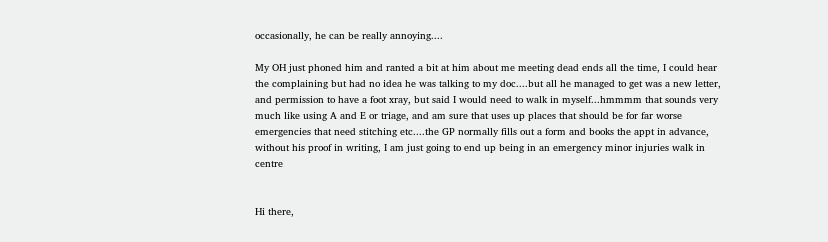occasionally, he can be really annoying....

My OH just phoned him and ranted a bit at him about me meeting dead ends all the time, I could hear the complaining but had no idea he was talking to my doc....but all he managed to get was a new letter, and permission to have a foot xray, but said I would need to walk in myself...hmmmm that sounds very much like using A and E or triage, and am sure that uses up places that should be for far worse emergencies that need stitching etc....the GP normally fills out a form and books the appt in advance, without his proof in writing, I am just going to end up being in an emergency minor injuries walk in centre


Hi there,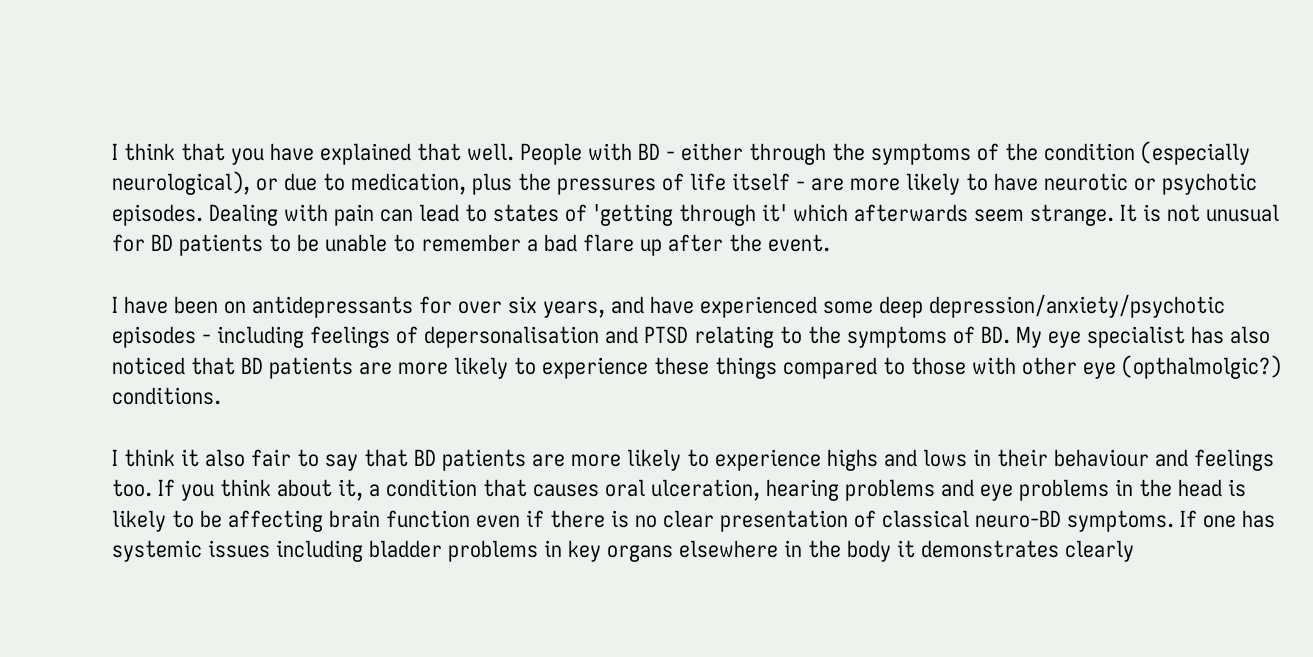I think that you have explained that well. People with BD - either through the symptoms of the condition (especially neurological), or due to medication, plus the pressures of life itself - are more likely to have neurotic or psychotic episodes. Dealing with pain can lead to states of 'getting through it' which afterwards seem strange. It is not unusual for BD patients to be unable to remember a bad flare up after the event.

I have been on antidepressants for over six years, and have experienced some deep depression/anxiety/psychotic episodes - including feelings of depersonalisation and PTSD relating to the symptoms of BD. My eye specialist has also noticed that BD patients are more likely to experience these things compared to those with other eye (opthalmolgic?) conditions.

I think it also fair to say that BD patients are more likely to experience highs and lows in their behaviour and feelings too. If you think about it, a condition that causes oral ulceration, hearing problems and eye problems in the head is likely to be affecting brain function even if there is no clear presentation of classical neuro-BD symptoms. If one has systemic issues including bladder problems in key organs elsewhere in the body it demonstrates clearly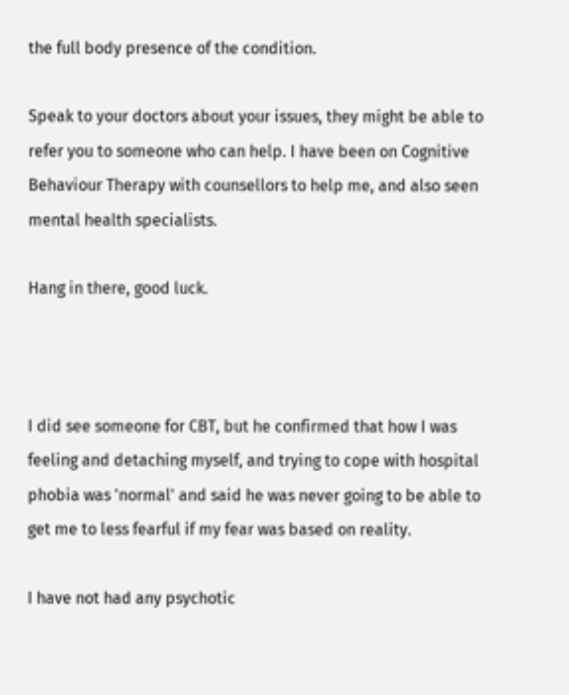the full body presence of the condition.

Speak to your doctors about your issues, they might be able to refer you to someone who can help. I have been on Cognitive Behaviour Therapy with counsellors to help me, and also seen mental health specialists.

Hang in there, good luck.



I did see someone for CBT, but he confirmed that how I was feeling and detaching myself, and trying to cope with hospital phobia was 'normal' and said he was never going to be able to get me to less fearful if my fear was based on reality.

I have not had any psychotic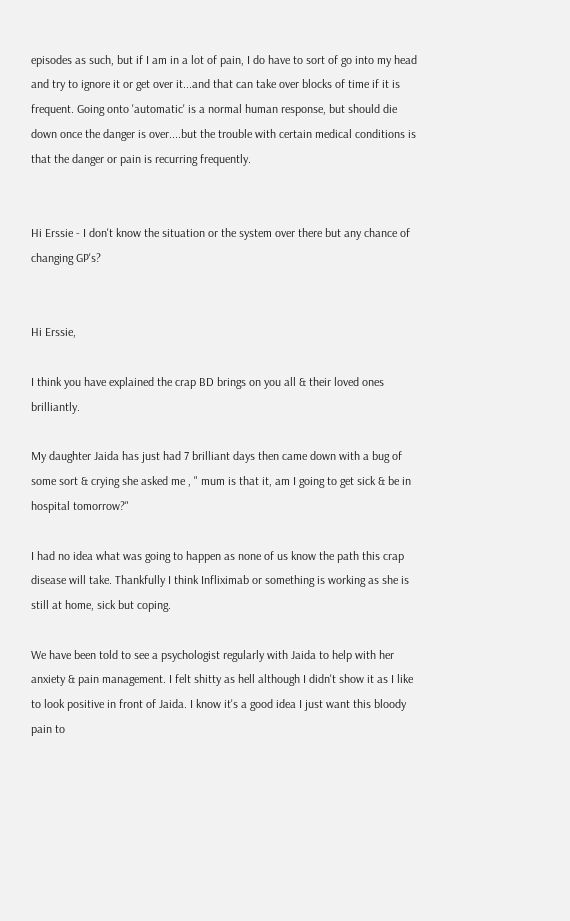episodes as such, but if I am in a lot of pain, I do have to sort of go into my head and try to ignore it or get over it...and that can take over blocks of time if it is frequent. Going onto 'automatic' is a normal human response, but should die down once the danger is over....but the trouble with certain medical conditions is that the danger or pain is recurring frequently.


Hi Erssie - I don't know the situation or the system over there but any chance of changing GP's?


Hi Erssie,

I think you have explained the crap BD brings on you all & their loved ones brilliantly.

My daughter Jaida has just had 7 brilliant days then came down with a bug of some sort & crying she asked me , " mum is that it, am I going to get sick & be in hospital tomorrow?"

I had no idea what was going to happen as none of us know the path this crap disease will take. Thankfully I think Infliximab or something is working as she is still at home, sick but coping.

We have been told to see a psychologist regularly with Jaida to help with her anxiety & pain management. I felt shitty as hell although I didn't show it as I like to look positive in front of Jaida. I know it's a good idea I just want this bloody pain to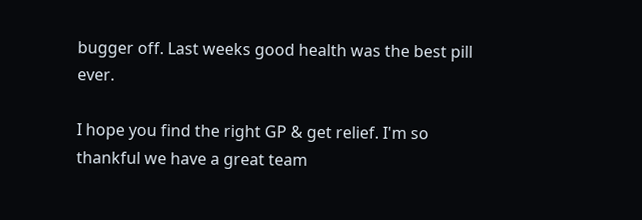bugger off. Last weeks good health was the best pill ever.

I hope you find the right GP & get relief. I'm so thankful we have a great team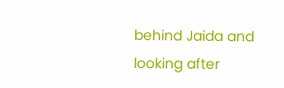behind Jaida and looking after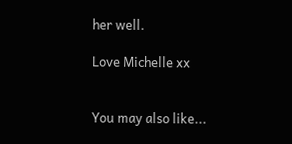her well.

Love Michelle xx


You may also like...